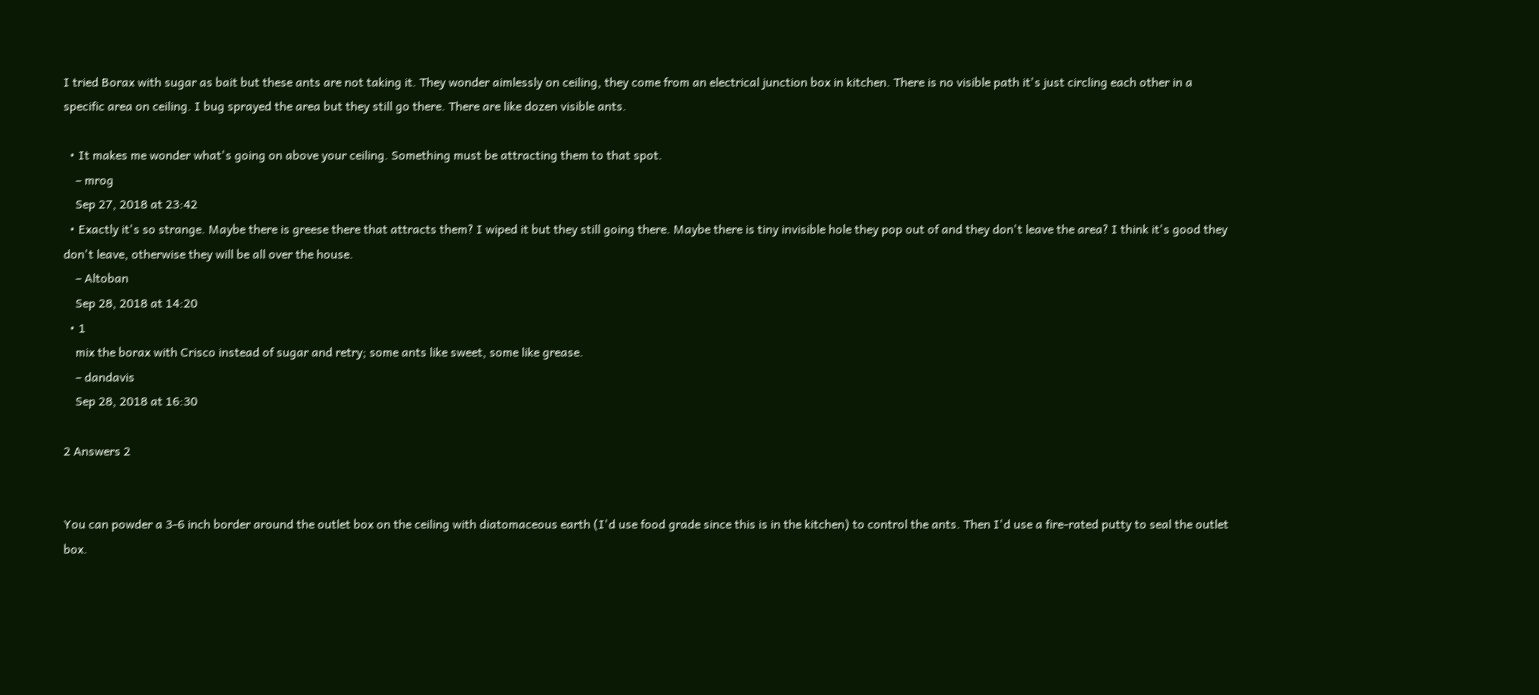I tried Borax with sugar as bait but these ants are not taking it. They wonder aimlessly on ceiling, they come from an electrical junction box in kitchen. There is no visible path it's just circling each other in a specific area on ceiling. I bug sprayed the area but they still go there. There are like dozen visible ants.

  • It makes me wonder what's going on above your ceiling. Something must be attracting them to that spot.
    – mrog
    Sep 27, 2018 at 23:42
  • Exactly it's so strange. Maybe there is greese there that attracts them? I wiped it but they still going there. Maybe there is tiny invisible hole they pop out of and they don't leave the area? I think it's good they don't leave, otherwise they will be all over the house.
    – Altoban
    Sep 28, 2018 at 14:20
  • 1
    mix the borax with Crisco instead of sugar and retry; some ants like sweet, some like grease.
    – dandavis
    Sep 28, 2018 at 16:30

2 Answers 2


You can powder a 3-6 inch border around the outlet box on the ceiling with diatomaceous earth (I'd use food grade since this is in the kitchen) to control the ants. Then I'd use a fire-rated putty to seal the outlet box.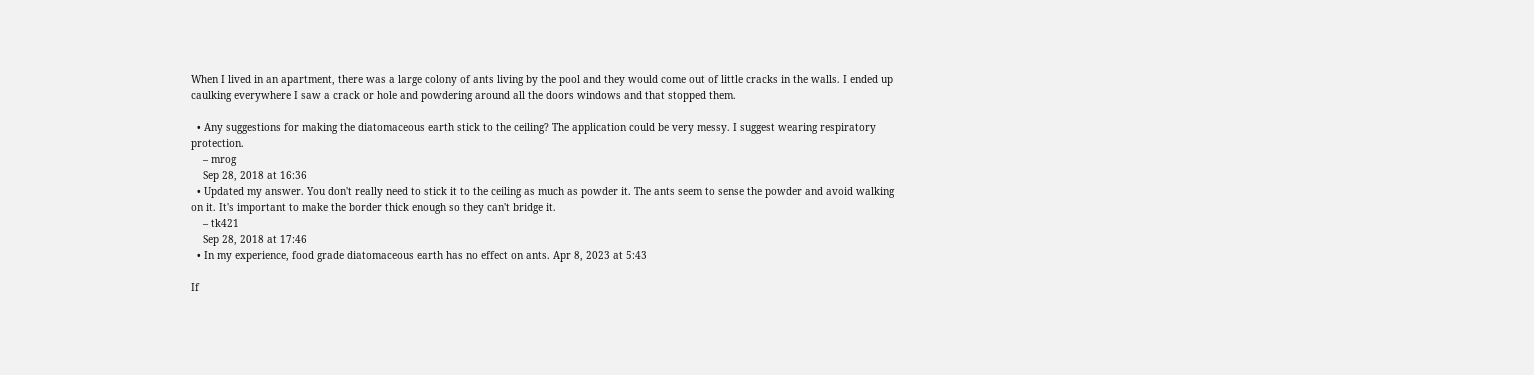When I lived in an apartment, there was a large colony of ants living by the pool and they would come out of little cracks in the walls. I ended up caulking everywhere I saw a crack or hole and powdering around all the doors windows and that stopped them.

  • Any suggestions for making the diatomaceous earth stick to the ceiling? The application could be very messy. I suggest wearing respiratory protection.
    – mrog
    Sep 28, 2018 at 16:36
  • Updated my answer. You don't really need to stick it to the ceiling as much as powder it. The ants seem to sense the powder and avoid walking on it. It's important to make the border thick enough so they can't bridge it.
    – tk421
    Sep 28, 2018 at 17:46
  • In my experience, food grade diatomaceous earth has no effect on ants. Apr 8, 2023 at 5:43

If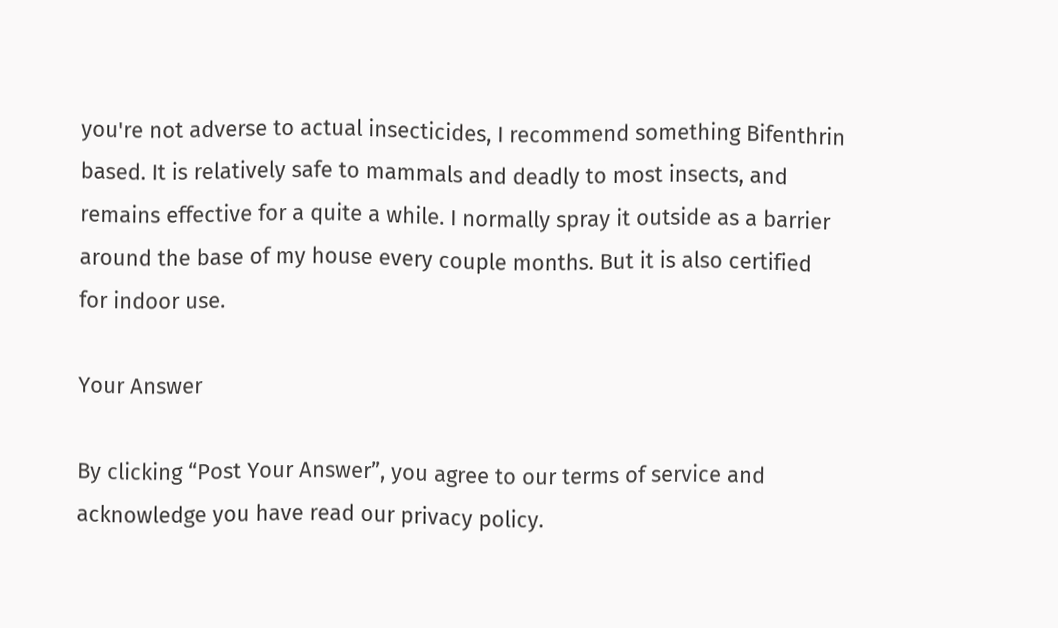you're not adverse to actual insecticides, I recommend something Bifenthrin based. It is relatively safe to mammals and deadly to most insects, and remains effective for a quite a while. I normally spray it outside as a barrier around the base of my house every couple months. But it is also certified for indoor use.

Your Answer

By clicking “Post Your Answer”, you agree to our terms of service and acknowledge you have read our privacy policy.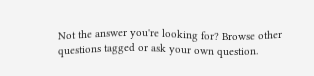Not the answer you're looking for? Browse other questions tagged or ask your own question.